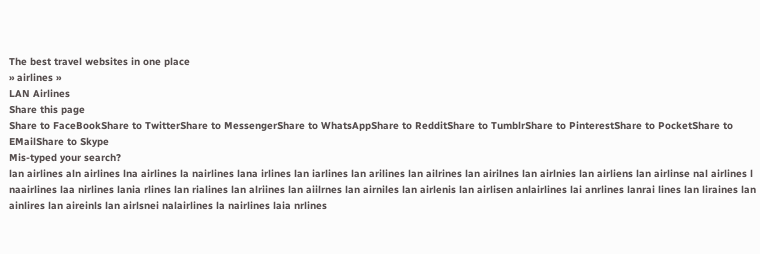The best travel websites in one place
» airlines »
LAN Airlines
Share this page
Share to FaceBookShare to TwitterShare to MessengerShare to WhatsAppShare to RedditShare to TumblrShare to PinterestShare to PocketShare to EMailShare to Skype
Mis-typed your search?
lan airlines aln airlines lna airlines la nairlines lana irlines lan iarlines lan arilines lan ailrines lan airilnes lan airlnies lan airliens lan airlinse nal airlines l naairlines laa nirlines lania rlines lan rialines lan alriines lan aiilrnes lan airniles lan airlenis lan airlisen anlairlines lai anrlines lanrai lines lan liraines lan ainlires lan aireinls lan airlsnei nalairlines la nairlines laia nrlines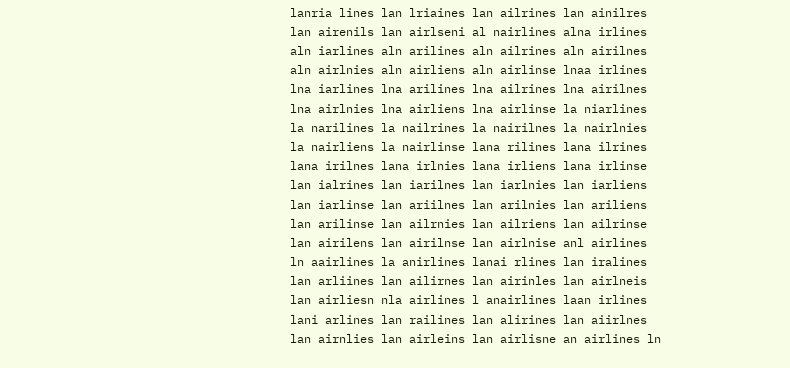lanria lines lan lriaines lan ailrines lan ainilres lan airenils lan airlseni al nairlines alna irlines aln iarlines aln arilines aln ailrines aln airilnes aln airlnies aln airliens aln airlinse lnaa irlines lna iarlines lna arilines lna ailrines lna airilnes lna airlnies lna airliens lna airlinse la niarlines la narilines la nailrines la nairilnes la nairlnies la nairliens la nairlinse lana rilines lana ilrines lana irilnes lana irlnies lana irliens lana irlinse lan ialrines lan iarilnes lan iarlnies lan iarliens lan iarlinse lan ariilnes lan arilnies lan ariliens lan arilinse lan ailrnies lan ailriens lan ailrinse lan airilens lan airilnse lan airlnise anl airlines ln aairlines la anirlines lanai rlines lan iralines lan arliines lan ailirnes lan airinles lan airlneis lan airliesn nla airlines l anairlines laan irlines lani arlines lan railines lan alirines lan aiirlnes lan airnlies lan airleins lan airlisne an airlines ln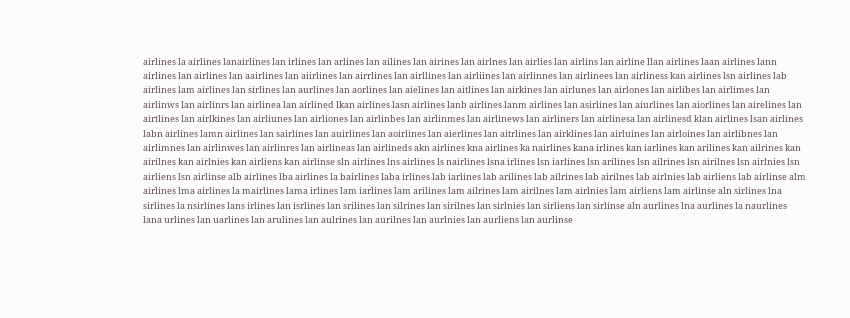airlines la airlines lanairlines lan irlines lan arlines lan ailines lan airines lan airlnes lan airlies lan airlins lan airline llan airlines laan airlines lann airlines lan airlines lan aairlines lan aiirlines lan airrlines lan airllines lan airliines lan airlinnes lan airlinees lan airliness kan airlines lsn airlines lab airlines lam airlines lan sirlines lan aurlines lan aorlines lan aielines lan aitlines lan airkines lan airlunes lan airlones lan airlibes lan airlimes lan airlinws lan airlinrs lan airlinea lan airlined lkan airlines lasn airlines lanb airlines lanm airlines lan asirlines lan aiurlines lan aiorlines lan airelines lan airtlines lan airlkines lan airliunes lan airliones lan airlinbes lan airlinmes lan airlinews lan airliners lan airlinesa lan airlinesd klan airlines lsan airlines labn airlines lamn airlines lan sairlines lan auirlines lan aoirlines lan aierlines lan aitrlines lan airklines lan airluines lan airloines lan airlibnes lan airlimnes lan airlinwes lan airlinres lan airlineas lan airlineds akn airlines kna airlines ka nairlines kana irlines kan iarlines kan arilines kan ailrines kan airilnes kan airlnies kan airliens kan airlinse sln airlines lns airlines ls nairlines lsna irlines lsn iarlines lsn arilines lsn ailrines lsn airilnes lsn airlnies lsn airliens lsn airlinse alb airlines lba airlines la bairlines laba irlines lab iarlines lab arilines lab ailrines lab airilnes lab airlnies lab airliens lab airlinse alm airlines lma airlines la mairlines lama irlines lam iarlines lam arilines lam ailrines lam airilnes lam airlnies lam airliens lam airlinse aln sirlines lna sirlines la nsirlines lans irlines lan isrlines lan srilines lan silrines lan sirilnes lan sirlnies lan sirliens lan sirlinse aln aurlines lna aurlines la naurlines lana urlines lan uarlines lan arulines lan aulrines lan aurilnes lan aurlnies lan aurliens lan aurlinse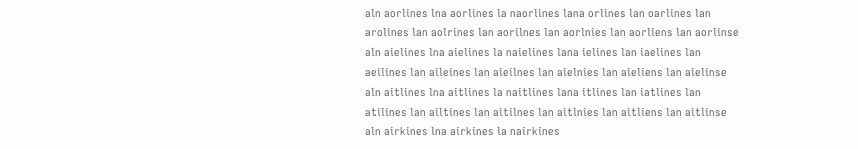aln aorlines lna aorlines la naorlines lana orlines lan oarlines lan arolines lan aolrines lan aorilnes lan aorlnies lan aorliens lan aorlinse aln aielines lna aielines la naielines lana ielines lan iaelines lan aeilines lan aileines lan aieilnes lan aielnies lan aieliens lan aielinse aln aitlines lna aitlines la naitlines lana itlines lan iatlines lan atilines lan ailtines lan aitilnes lan aitlnies lan aitliens lan aitlinse aln airkines lna airkines la nairkines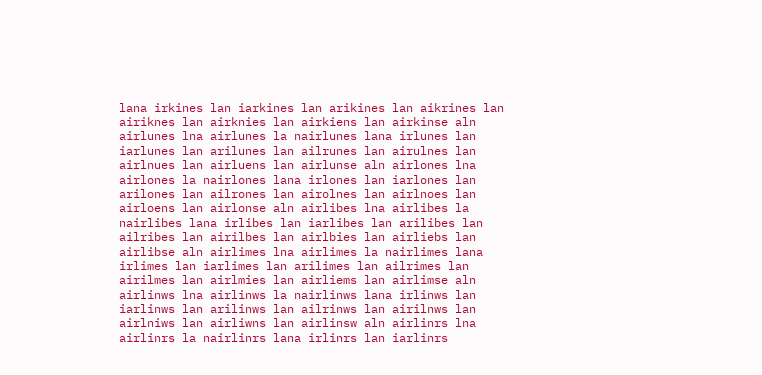lana irkines lan iarkines lan arikines lan aikrines lan airiknes lan airknies lan airkiens lan airkinse aln airlunes lna airlunes la nairlunes lana irlunes lan iarlunes lan arilunes lan ailrunes lan airulnes lan airlnues lan airluens lan airlunse aln airlones lna airlones la nairlones lana irlones lan iarlones lan arilones lan ailrones lan airolnes lan airlnoes lan airloens lan airlonse aln airlibes lna airlibes la nairlibes lana irlibes lan iarlibes lan arilibes lan ailribes lan airilbes lan airlbies lan airliebs lan airlibse aln airlimes lna airlimes la nairlimes lana irlimes lan iarlimes lan arilimes lan ailrimes lan airilmes lan airlmies lan airliems lan airlimse aln airlinws lna airlinws la nairlinws lana irlinws lan iarlinws lan arilinws lan ailrinws lan airilnws lan airlniws lan airliwns lan airlinsw aln airlinrs lna airlinrs la nairlinrs lana irlinrs lan iarlinrs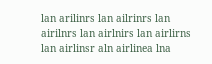lan arilinrs lan ailrinrs lan airilnrs lan airlnirs lan airlirns lan airlinsr aln airlinea lna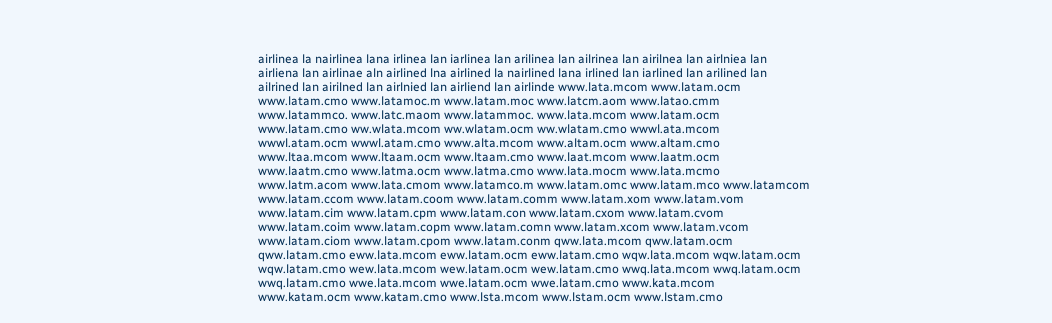airlinea la nairlinea lana irlinea lan iarlinea lan arilinea lan ailrinea lan airilnea lan airlniea lan airliena lan airlinae aln airlined lna airlined la nairlined lana irlined lan iarlined lan arilined lan ailrined lan airilned lan airlnied lan airliend lan airlinde www.lata.mcom www.latam.ocm www.latam.cmo www.latamoc.m www.latam.moc www.latcm.aom www.latao.cmm www.latammco. www.latc.maom www.latammoc. www.lata.mcom www.latam.ocm www.latam.cmo ww.wlata.mcom ww.wlatam.ocm ww.wlatam.cmo wwwl.ata.mcom wwwl.atam.ocm wwwl.atam.cmo www.alta.mcom www.altam.ocm www.altam.cmo www.ltaa.mcom www.ltaam.ocm www.ltaam.cmo www.laat.mcom www.laatm.ocm www.laatm.cmo www.latma.ocm www.latma.cmo www.lata.mocm www.lata.mcmo www.latm.acom www.lata.cmom www.latamco.m www.latam.omc www.latam.mco www.latamcom www.latam.ccom www.latam.coom www.latam.comm www.latam.xom www.latam.vom www.latam.cim www.latam.cpm www.latam.con www.latam.cxom www.latam.cvom www.latam.coim www.latam.copm www.latam.comn www.latam.xcom www.latam.vcom www.latam.ciom www.latam.cpom www.latam.conm qww.lata.mcom qww.latam.ocm qww.latam.cmo eww.lata.mcom eww.latam.ocm eww.latam.cmo wqw.lata.mcom wqw.latam.ocm wqw.latam.cmo wew.lata.mcom wew.latam.ocm wew.latam.cmo wwq.lata.mcom wwq.latam.ocm wwq.latam.cmo wwe.lata.mcom wwe.latam.ocm wwe.latam.cmo www.kata.mcom www.katam.ocm www.katam.cmo www.lsta.mcom www.lstam.ocm www.lstam.cmo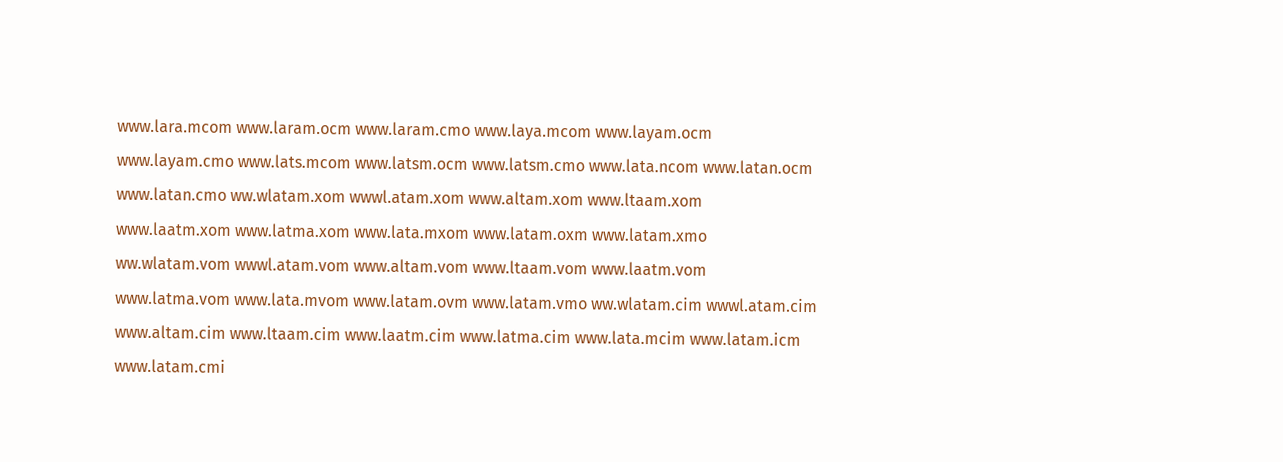www.lara.mcom www.laram.ocm www.laram.cmo www.laya.mcom www.layam.ocm www.layam.cmo www.lats.mcom www.latsm.ocm www.latsm.cmo www.lata.ncom www.latan.ocm www.latan.cmo ww.wlatam.xom wwwl.atam.xom www.altam.xom www.ltaam.xom www.laatm.xom www.latma.xom www.lata.mxom www.latam.oxm www.latam.xmo ww.wlatam.vom wwwl.atam.vom www.altam.vom www.ltaam.vom www.laatm.vom www.latma.vom www.lata.mvom www.latam.ovm www.latam.vmo ww.wlatam.cim wwwl.atam.cim www.altam.cim www.ltaam.cim www.laatm.cim www.latma.cim www.lata.mcim www.latam.icm www.latam.cmi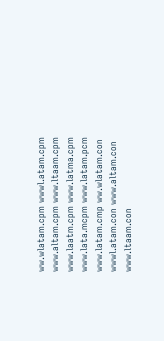ww.wlatam.cpm wwwl.atam.cpm www.altam.cpm www.ltaam.cpm www.laatm.cpm www.latma.cpm www.lata.mcpm www.latam.pcm www.latam.cmp ww.wlatam.con wwwl.atam.con www.altam.con www.ltaam.con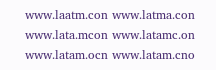www.laatm.con www.latma.con www.lata.mcon www.latamc.on www.latam.ocn www.latam.cno